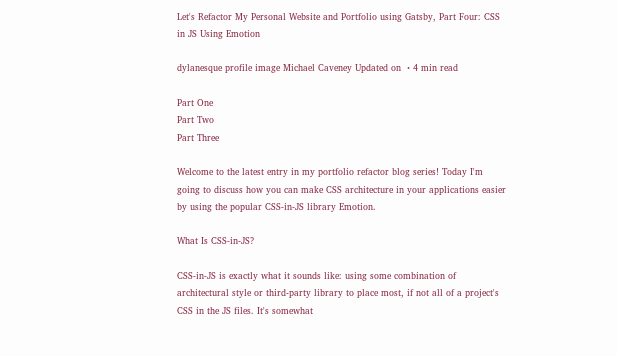Let's Refactor My Personal Website and Portfolio using Gatsby, Part Four: CSS in JS Using Emotion

dylanesque profile image Michael Caveney Updated on ・4 min read

Part One
Part Two
Part Three

Welcome to the latest entry in my portfolio refactor blog series! Today I'm going to discuss how you can make CSS architecture in your applications easier by using the popular CSS-in-JS library Emotion.

What Is CSS-in-JS?

CSS-in-JS is exactly what it sounds like: using some combination of architectural style or third-party library to place most, if not all of a project's CSS in the JS files. It's somewhat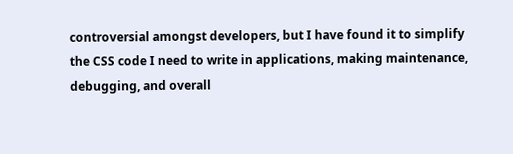controversial amongst developers, but I have found it to simplify the CSS code I need to write in applications, making maintenance, debugging, and overall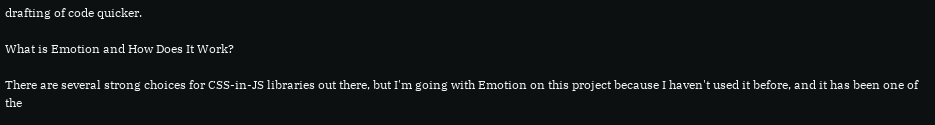drafting of code quicker.

What is Emotion and How Does It Work?

There are several strong choices for CSS-in-JS libraries out there, but I'm going with Emotion on this project because I haven't used it before, and it has been one of the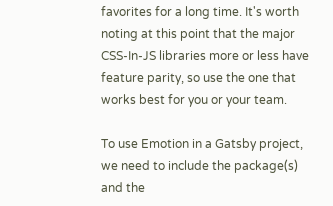favorites for a long time. It's worth noting at this point that the major CSS-In-JS libraries more or less have feature parity, so use the one that works best for you or your team.

To use Emotion in a Gatsby project, we need to include the package(s) and the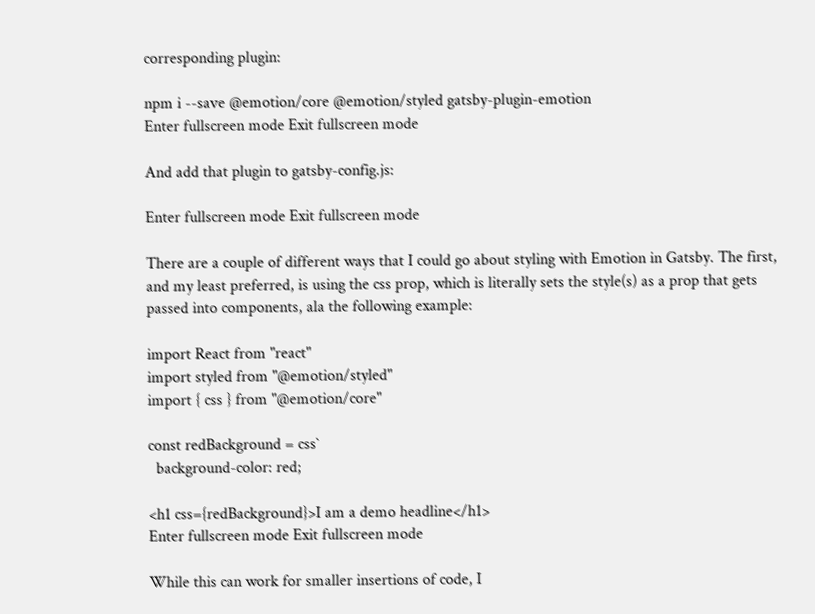corresponding plugin:

npm i --save @emotion/core @emotion/styled gatsby-plugin-emotion
Enter fullscreen mode Exit fullscreen mode

And add that plugin to gatsby-config.js:

Enter fullscreen mode Exit fullscreen mode

There are a couple of different ways that I could go about styling with Emotion in Gatsby. The first, and my least preferred, is using the css prop, which is literally sets the style(s) as a prop that gets passed into components, ala the following example:

import React from "react"
import styled from "@emotion/styled"
import { css } from "@emotion/core"

const redBackground = css`
  background-color: red;

<h1 css={redBackground}>I am a demo headline</h1>
Enter fullscreen mode Exit fullscreen mode

While this can work for smaller insertions of code, I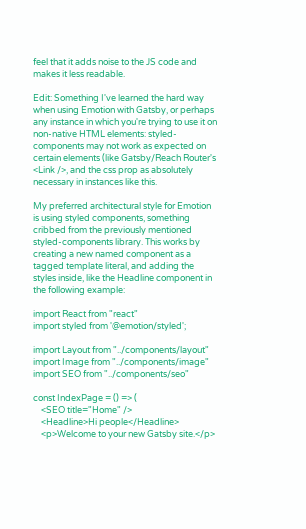feel that it adds noise to the JS code and makes it less readable.

Edit: Something I've learned the hard way when using Emotion with Gatsby, or perhaps any instance in which you're trying to use it on non-native HTML elements: styled-components may not work as expected on certain elements (like Gatsby/Reach Router's <Link />, and the css prop as absolutely necessary in instances like this.

My preferred architectural style for Emotion is using styled components, something cribbed from the previously mentioned styled-components library. This works by creating a new named component as a tagged template literal, and adding the styles inside, like the Headline component in the following example:

import React from "react"
import styled from '@emotion/styled';

import Layout from "../components/layout"
import Image from "../components/image"
import SEO from "../components/seo"

const IndexPage = () => (
    <SEO title="Home" />
    <Headline>Hi people</Headline>
    <p>Welcome to your new Gatsby site.</p>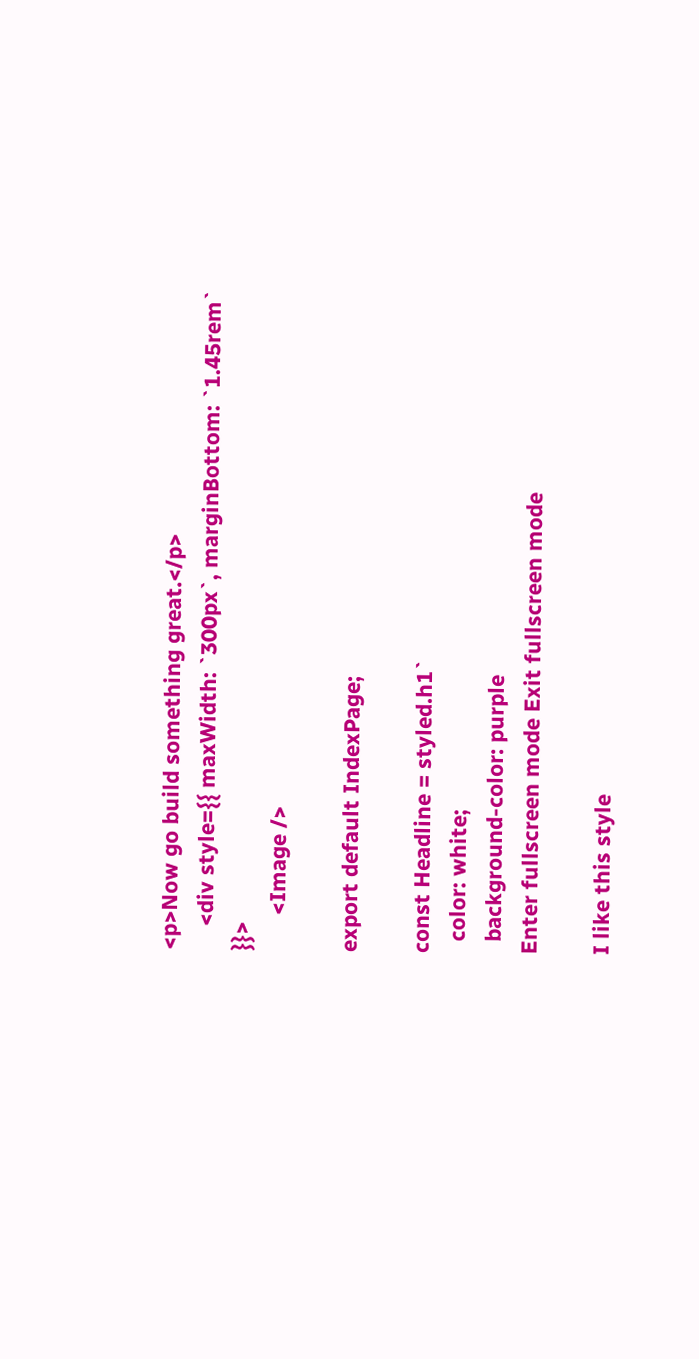<p>Now go build something great.</p>
    <div style={{ maxWidth: `300px`, marginBottom: `1.45rem` }}>
      <Image />

export default IndexPage;

const Headline = styled.h1`
  color: white;
  background-color: purple
Enter fullscreen mode Exit fullscreen mode

I like this style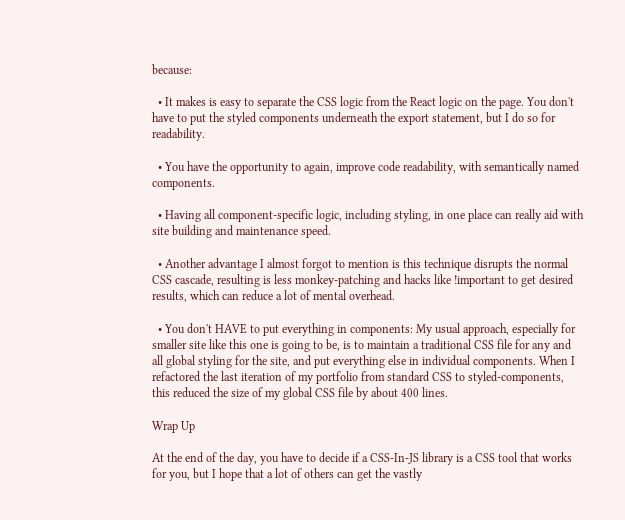because:

  • It makes is easy to separate the CSS logic from the React logic on the page. You don't have to put the styled components underneath the export statement, but I do so for readability.

  • You have the opportunity to again, improve code readability, with semantically named components.

  • Having all component-specific logic, including styling, in one place can really aid with site building and maintenance speed.

  • Another advantage I almost forgot to mention is this technique disrupts the normal CSS cascade, resulting is less monkey-patching and hacks like !important to get desired results, which can reduce a lot of mental overhead.

  • You don't HAVE to put everything in components: My usual approach, especially for smaller site like this one is going to be, is to maintain a traditional CSS file for any and all global styling for the site, and put everything else in individual components. When I refactored the last iteration of my portfolio from standard CSS to styled-components, this reduced the size of my global CSS file by about 400 lines.

Wrap Up

At the end of the day, you have to decide if a CSS-In-JS library is a CSS tool that works for you, but I hope that a lot of others can get the vastly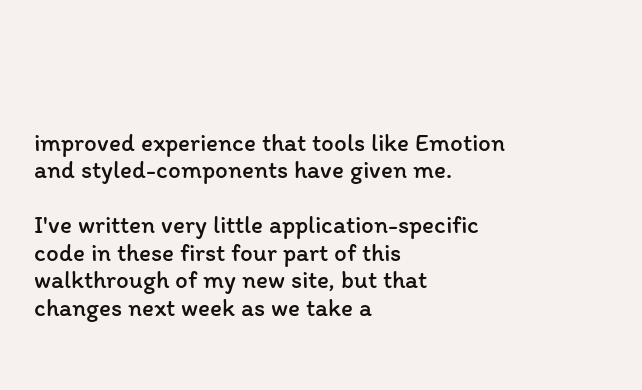improved experience that tools like Emotion and styled-components have given me.

I've written very little application-specific code in these first four part of this walkthrough of my new site, but that changes next week as we take a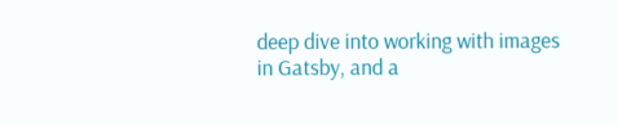deep dive into working with images in Gatsby, and a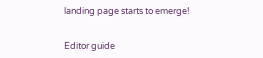landing page starts to emerge!


Editor guide